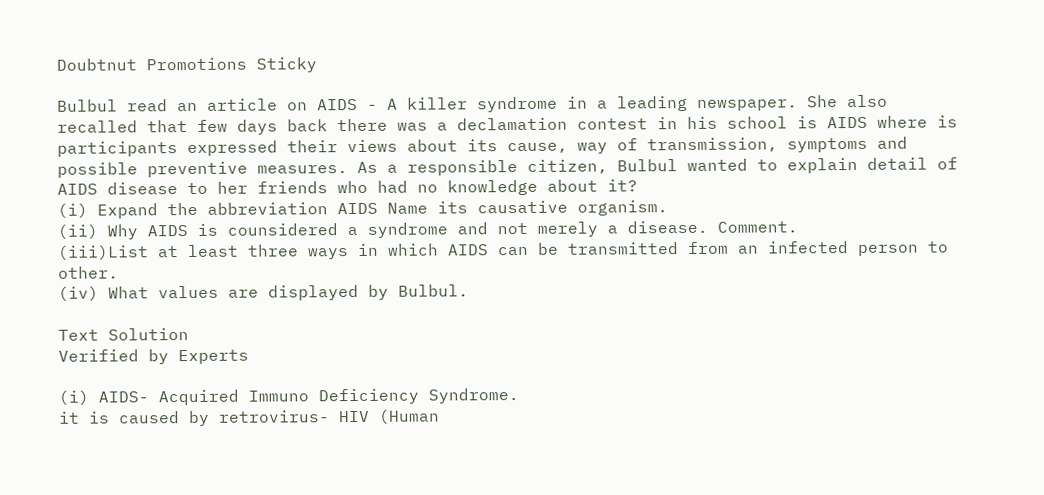Doubtnut Promotions Sticky

Bulbul read an article on AIDS - A killer syndrome in a leading newspaper. She also recalled that few days back there was a declamation contest in his school is AIDS where is participants expressed their views about its cause, way of transmission, symptoms and possible preventive measures. As a responsible citizen, Bulbul wanted to explain detail of AIDS disease to her friends who had no knowledge about it?
(i) Expand the abbreviation AIDS Name its causative organism.
(ii) Why AIDS is counsidered a syndrome and not merely a disease. Comment.
(iii)List at least three ways in which AIDS can be transmitted from an infected person to other.
(iv) What values are displayed by Bulbul.

Text Solution
Verified by Experts

(i) AIDS- Acquired Immuno Deficiency Syndrome.
it is caused by retrovirus- HIV (Human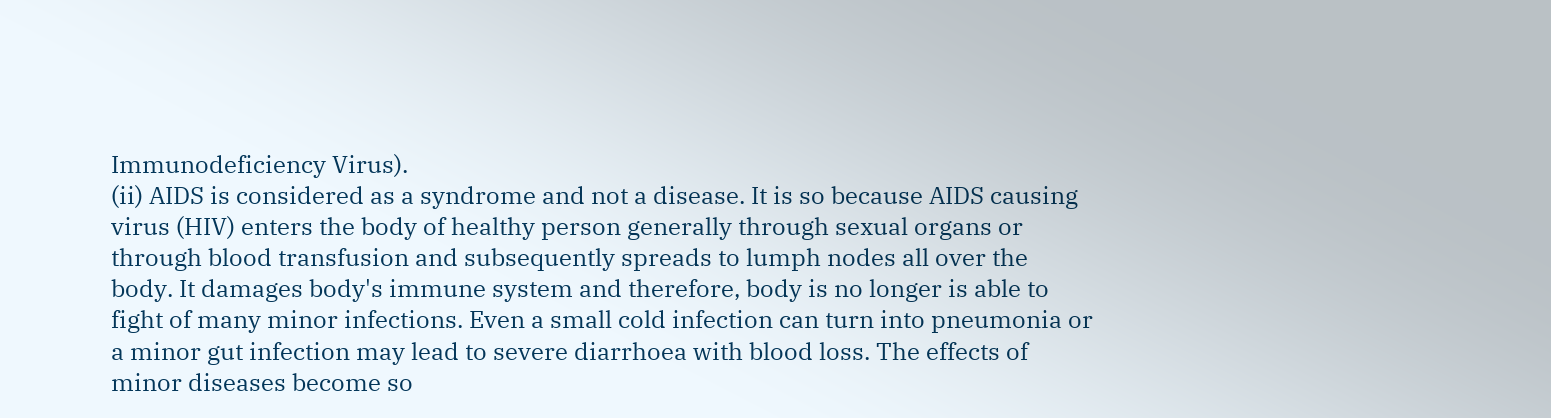Immunodeficiency Virus).
(ii) AIDS is considered as a syndrome and not a disease. It is so because AIDS causing virus (HIV) enters the body of healthy person generally through sexual organs or through blood transfusion and subsequently spreads to lumph nodes all over the body. It damages body's immune system and therefore, body is no longer is able to fight of many minor infections. Even a small cold infection can turn into pneumonia or a minor gut infection may lead to severe diarrhoea with blood loss. The effects of minor diseases become so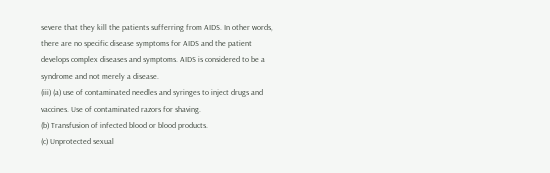severe that they kill the patients sufferring from AIDS. In other words, there are no specific disease symptoms for AIDS and the patient develops complex diseases and symptoms. AIDS is considered to be a syndrome and not merely a disease.
(iii) (a) use of contaminated needles and syringes to inject drugs and vaccines. Use of contaminated razors for shaving.
(b) Transfusion of infected blood or blood products.
(c) Unprotected sexual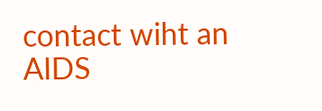contact wiht an AIDS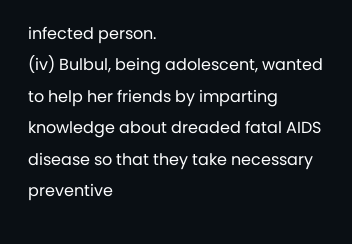infected person.
(iv) Bulbul, being adolescent, wanted to help her friends by imparting knowledge about dreaded fatal AIDS disease so that they take necessary preventive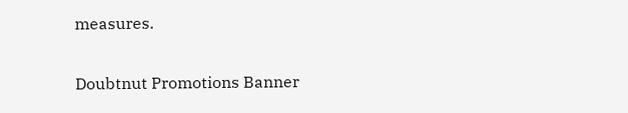measures.

Doubtnut Promotions Banner